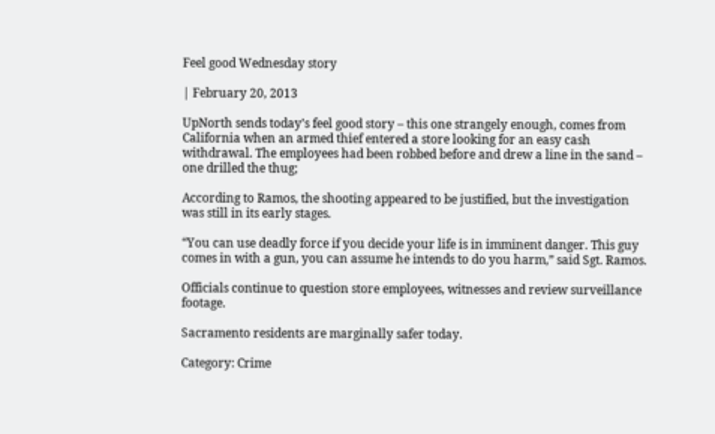Feel good Wednesday story

| February 20, 2013

UpNorth sends today’s feel good story – this one strangely enough, comes from California when an armed thief entered a store looking for an easy cash withdrawal. The employees had been robbed before and drew a line in the sand – one drilled the thug;

According to Ramos, the shooting appeared to be justified, but the investigation was still in its early stages.

“You can use deadly force if you decide your life is in imminent danger. This guy comes in with a gun, you can assume he intends to do you harm,” said Sgt. Ramos.

Officials continue to question store employees, witnesses and review surveillance footage.

Sacramento residents are marginally safer today.

Category: Crime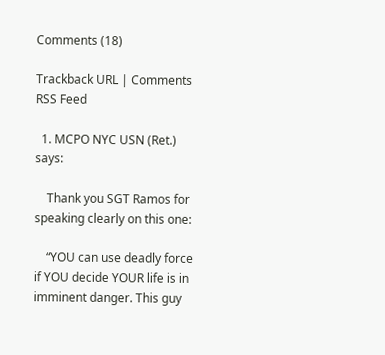Comments (18)

Trackback URL | Comments RSS Feed

  1. MCPO NYC USN (Ret.) says:

    Thank you SGT Ramos for speaking clearly on this one:

    “YOU can use deadly force if YOU decide YOUR life is in imminent danger. This guy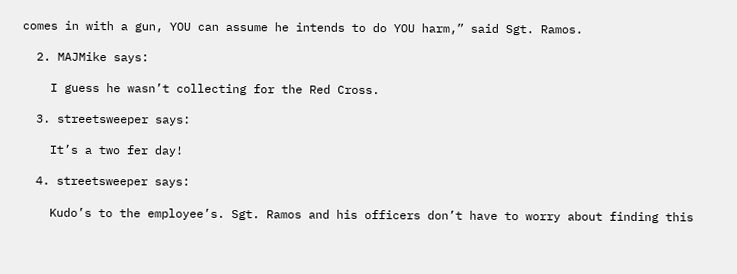comes in with a gun, YOU can assume he intends to do YOU harm,” said Sgt. Ramos.

  2. MAJMike says:

    I guess he wasn’t collecting for the Red Cross.

  3. streetsweeper says:

    It’s a two fer day!

  4. streetsweeper says:

    Kudo’s to the employee’s. Sgt. Ramos and his officers don’t have to worry about finding this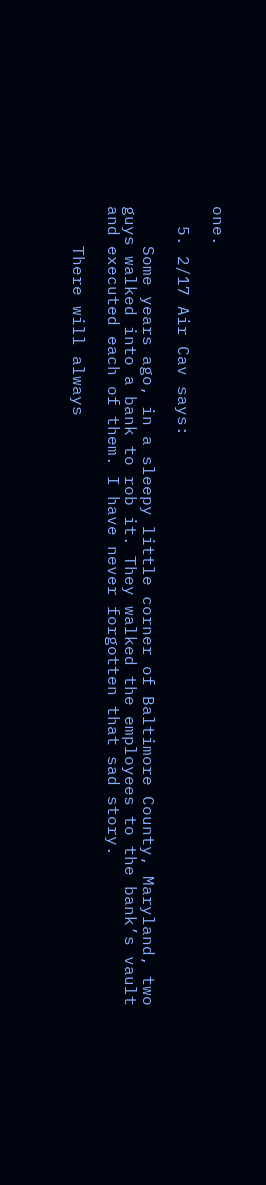one.

  5. 2/17 Air Cav says:

    Some years ago, in a sleepy little corner of Baltimore County, Maryland, two guys walked into a bank to rob it. They walked the employees to the bank’s vault and executed each of them. I have never forgotten that sad story.

    There will always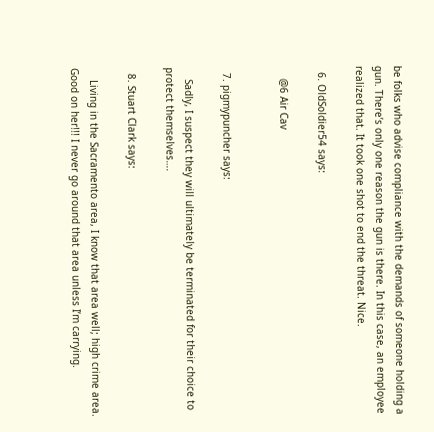be folks who advise compliance with the demands of someone holding a gun. There’s only one reason the gun is there. In this case, an employee realized that. It took one shot to end the threat. Nice.

  6. OldSoldier54 says:

    @6 Air Cav


  7. pigmypuncher says:

    Sadly, I suspect they will ultimately be terminated for their choice to protect themselves….

  8. Stuart Clark says:

    Living in the Sacramento area, I know that area well; high crime area. Good on her!!! I never go around that area unless I’m carrying.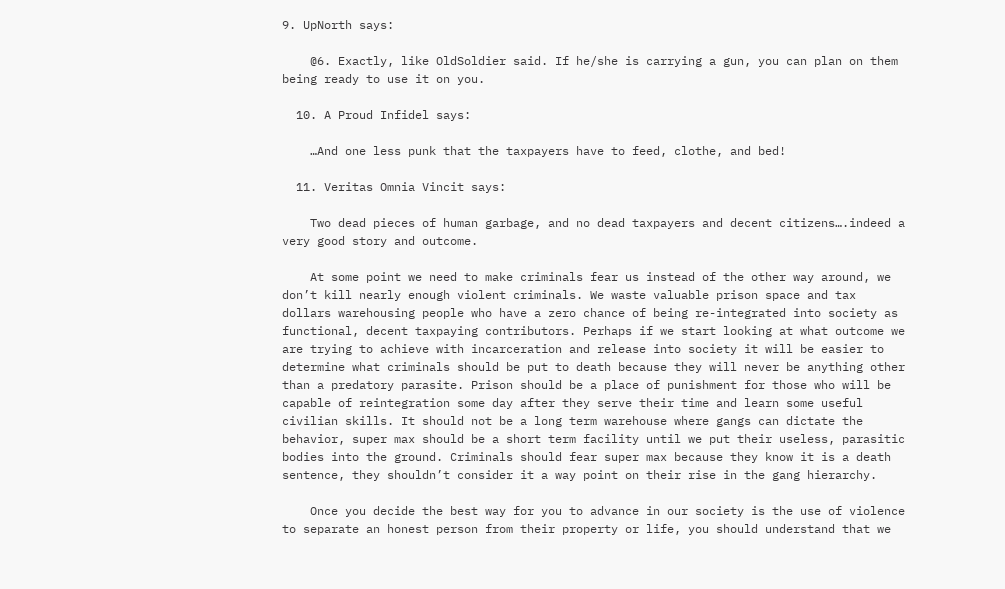9. UpNorth says:

    @6. Exactly, like OldSoldier said. If he/she is carrying a gun, you can plan on them being ready to use it on you.

  10. A Proud Infidel says:

    …And one less punk that the taxpayers have to feed, clothe, and bed!

  11. Veritas Omnia Vincit says:

    Two dead pieces of human garbage, and no dead taxpayers and decent citizens….indeed a very good story and outcome.

    At some point we need to make criminals fear us instead of the other way around, we don’t kill nearly enough violent criminals. We waste valuable prison space and tax dollars warehousing people who have a zero chance of being re-integrated into society as functional, decent taxpaying contributors. Perhaps if we start looking at what outcome we are trying to achieve with incarceration and release into society it will be easier to determine what criminals should be put to death because they will never be anything other than a predatory parasite. Prison should be a place of punishment for those who will be capable of reintegration some day after they serve their time and learn some useful civilian skills. It should not be a long term warehouse where gangs can dictate the behavior, super max should be a short term facility until we put their useless, parasitic bodies into the ground. Criminals should fear super max because they know it is a death sentence, they shouldn’t consider it a way point on their rise in the gang hierarchy.

    Once you decide the best way for you to advance in our society is the use of violence to separate an honest person from their property or life, you should understand that we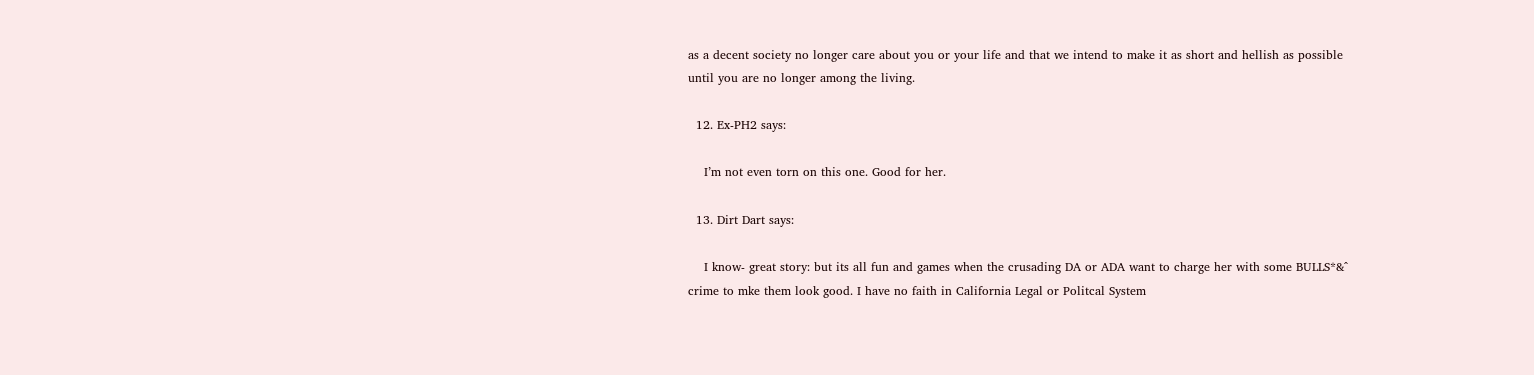as a decent society no longer care about you or your life and that we intend to make it as short and hellish as possible until you are no longer among the living.

  12. Ex-PH2 says:

    I’m not even torn on this one. Good for her.

  13. Dirt Dart says:

    I know- great story: but its all fun and games when the crusading DA or ADA want to charge her with some BULLS*&^ crime to mke them look good. I have no faith in California Legal or Politcal System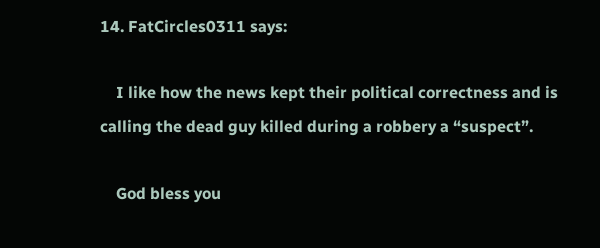14. FatCircles0311 says:

    I like how the news kept their political correctness and is calling the dead guy killed during a robbery a “suspect”.

    God bless you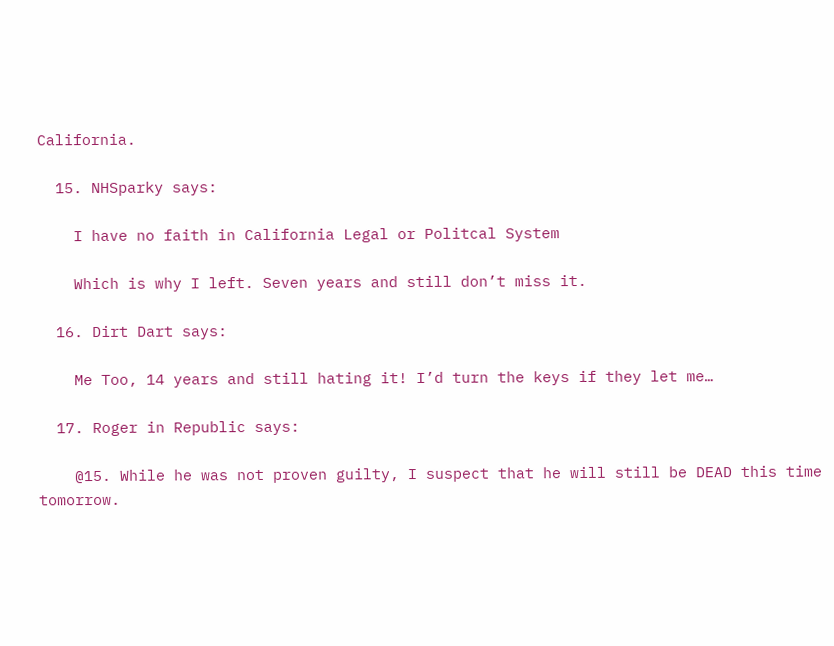California.

  15. NHSparky says:

    I have no faith in California Legal or Politcal System

    Which is why I left. Seven years and still don’t miss it.

  16. Dirt Dart says:

    Me Too, 14 years and still hating it! I’d turn the keys if they let me…

  17. Roger in Republic says:

    @15. While he was not proven guilty, I suspect that he will still be DEAD this time tomorrow.